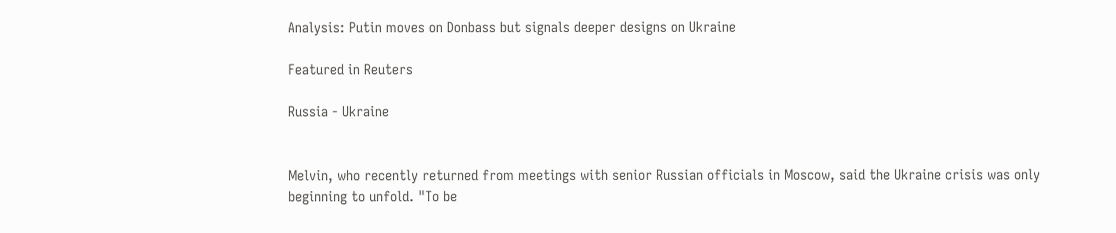Analysis: Putin moves on Donbass but signals deeper designs on Ukraine

Featured in Reuters

Russia - Ukraine


Melvin, who recently returned from meetings with senior Russian officials in Moscow, said the Ukraine crisis was only beginning to unfold. "To be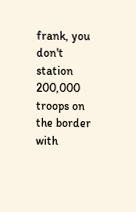frank, you don't station 200,000 troops on the border with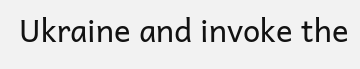Ukraine and invoke the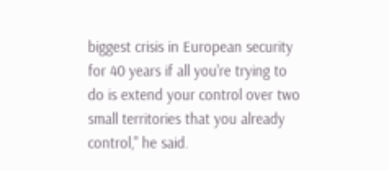biggest crisis in European security for 40 years if all you're trying to do is extend your control over two small territories that you already control," he said.